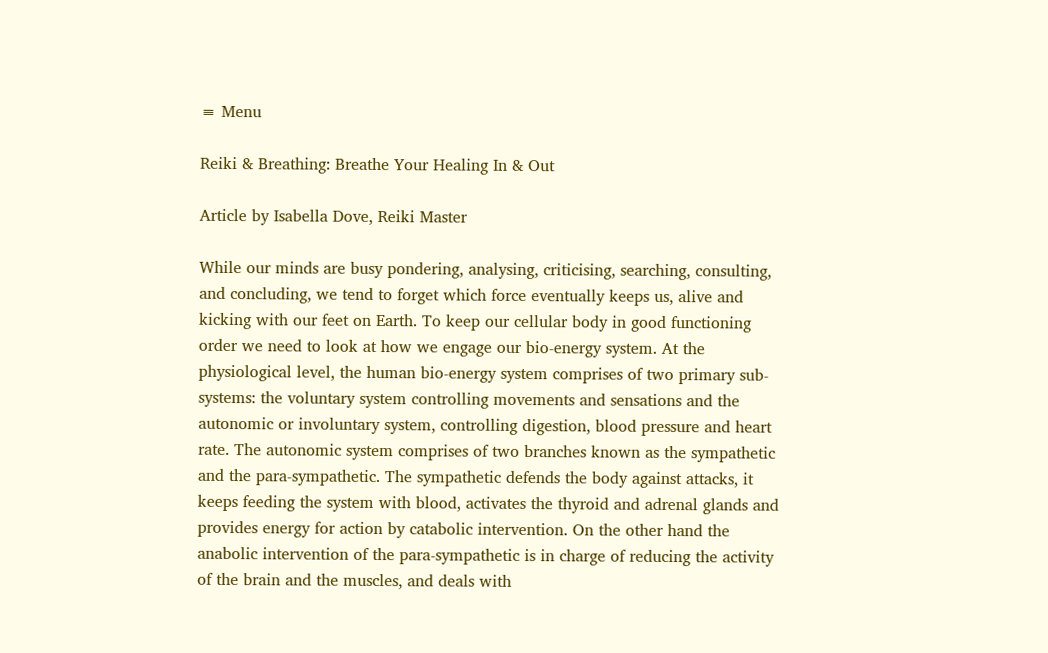≡ Menu

Reiki & Breathing: Breathe Your Healing In & Out

Article by Isabella Dove, Reiki Master

While our minds are busy pondering, analysing, criticising, searching, consulting, and concluding, we tend to forget which force eventually keeps us, alive and kicking with our feet on Earth. To keep our cellular body in good functioning order we need to look at how we engage our bio-energy system. At the physiological level, the human bio-energy system comprises of two primary sub-systems: the voluntary system controlling movements and sensations and the autonomic or involuntary system, controlling digestion, blood pressure and heart rate. The autonomic system comprises of two branches known as the sympathetic and the para-sympathetic. The sympathetic defends the body against attacks, it keeps feeding the system with blood, activates the thyroid and adrenal glands and provides energy for action by catabolic intervention. On the other hand the anabolic intervention of the para-sympathetic is in charge of reducing the activity of the brain and the muscles, and deals with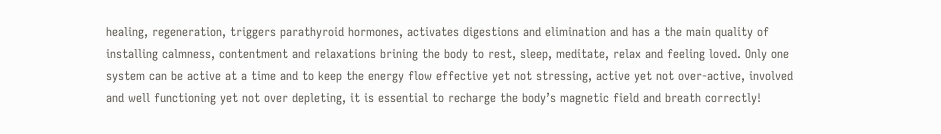healing, regeneration, triggers parathyroid hormones, activates digestions and elimination and has a the main quality of installing calmness, contentment and relaxations brining the body to rest, sleep, meditate, relax and feeling loved. Only one system can be active at a time and to keep the energy flow effective yet not stressing, active yet not over-active, involved and well functioning yet not over depleting, it is essential to recharge the body’s magnetic field and breath correctly!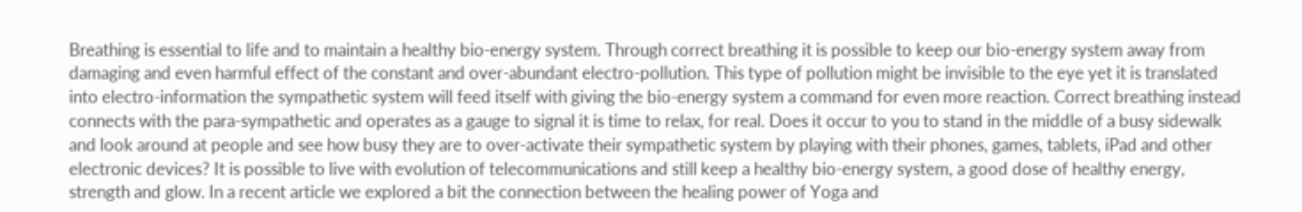Breathing is essential to life and to maintain a healthy bio-energy system. Through correct breathing it is possible to keep our bio-energy system away from damaging and even harmful effect of the constant and over-abundant electro-pollution. This type of pollution might be invisible to the eye yet it is translated into electro-information the sympathetic system will feed itself with giving the bio-energy system a command for even more reaction. Correct breathing instead connects with the para-sympathetic and operates as a gauge to signal it is time to relax, for real. Does it occur to you to stand in the middle of a busy sidewalk and look around at people and see how busy they are to over-activate their sympathetic system by playing with their phones, games, tablets, iPad and other electronic devices? It is possible to live with evolution of telecommunications and still keep a healthy bio-energy system, a good dose of healthy energy, strength and glow. In a recent article we explored a bit the connection between the healing power of Yoga and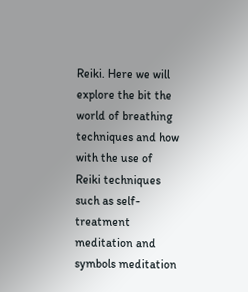Reiki. Here we will explore the bit the world of breathing techniques and how with the use of Reiki techniques such as self-treatment meditation and symbols meditation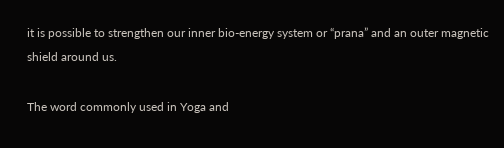it is possible to strengthen our inner bio-energy system or “prana” and an outer magnetic shield around us.

The word commonly used in Yoga and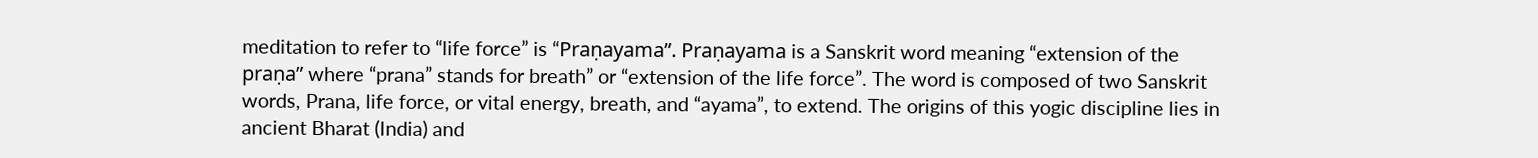meditation to refer to “life force” is “Praṇayama”. Praṇayama is a Sanskrit word meaning “extension of the praṇa” where “prana” stands for breath” or “extension of the life force”. The word is composed of two Sanskrit words, Prana, life force, or vital energy, breath, and “ayama”, to extend. The origins of this yogic discipline lies in ancient Bharat (India) and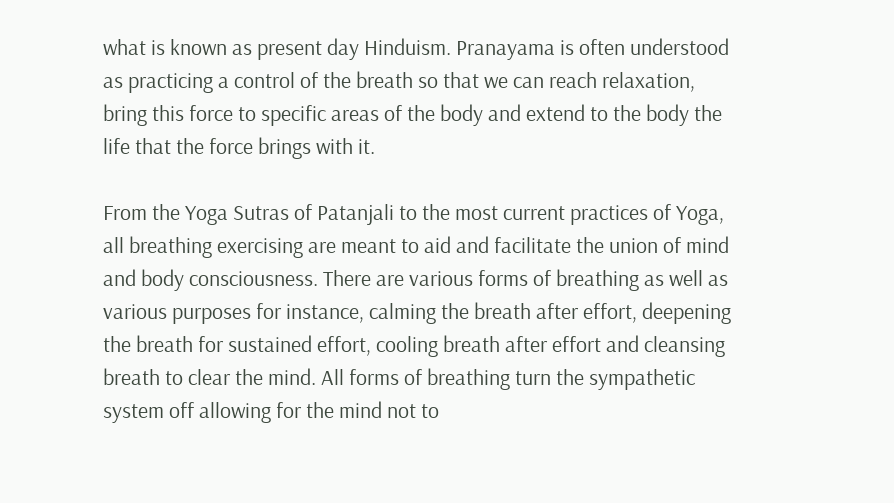what is known as present day Hinduism. Pranayama is often understood as practicing a control of the breath so that we can reach relaxation, bring this force to specific areas of the body and extend to the body the life that the force brings with it.

From the Yoga Sutras of Patanjali to the most current practices of Yoga, all breathing exercising are meant to aid and facilitate the union of mind and body consciousness. There are various forms of breathing as well as various purposes for instance, calming the breath after effort, deepening the breath for sustained effort, cooling breath after effort and cleansing breath to clear the mind. All forms of breathing turn the sympathetic system off allowing for the mind not to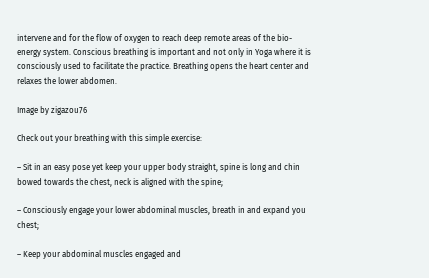intervene and for the flow of oxygen to reach deep remote areas of the bio-energy system. Conscious breathing is important and not only in Yoga where it is consciously used to facilitate the practice. Breathing opens the heart center and relaxes the lower abdomen.

Image by zigazou76

Check out your breathing with this simple exercise:

– Sit in an easy pose yet keep your upper body straight, spine is long and chin bowed towards the chest, neck is aligned with the spine;

– Consciously engage your lower abdominal muscles, breath in and expand you chest;

– Keep your abdominal muscles engaged and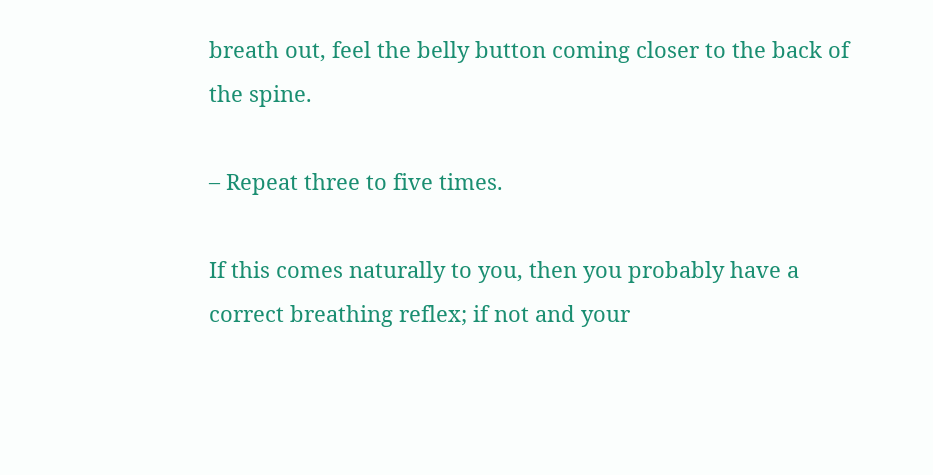breath out, feel the belly button coming closer to the back of the spine.

– Repeat three to five times.

If this comes naturally to you, then you probably have a correct breathing reflex; if not and your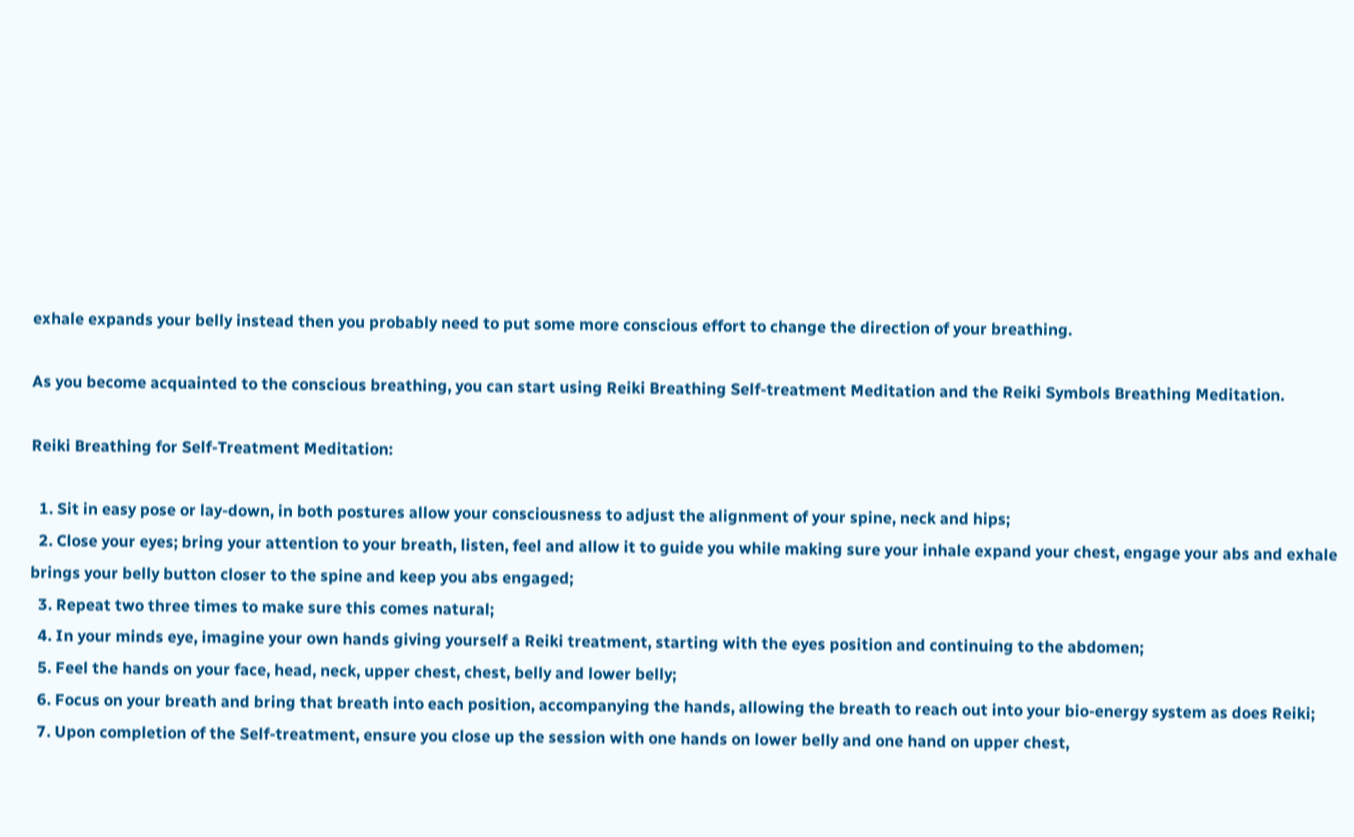exhale expands your belly instead then you probably need to put some more conscious effort to change the direction of your breathing.

As you become acquainted to the conscious breathing, you can start using Reiki Breathing Self-treatment Meditation and the Reiki Symbols Breathing Meditation.

Reiki Breathing for Self-Treatment Meditation:

  1. Sit in easy pose or lay-down, in both postures allow your consciousness to adjust the alignment of your spine, neck and hips;
  2. Close your eyes; bring your attention to your breath, listen, feel and allow it to guide you while making sure your inhale expand your chest, engage your abs and exhale brings your belly button closer to the spine and keep you abs engaged;
  3. Repeat two three times to make sure this comes natural;
  4. In your minds eye, imagine your own hands giving yourself a Reiki treatment, starting with the eyes position and continuing to the abdomen;
  5. Feel the hands on your face, head, neck, upper chest, chest, belly and lower belly;
  6. Focus on your breath and bring that breath into each position, accompanying the hands, allowing the breath to reach out into your bio-energy system as does Reiki;
  7. Upon completion of the Self-treatment, ensure you close up the session with one hands on lower belly and one hand on upper chest,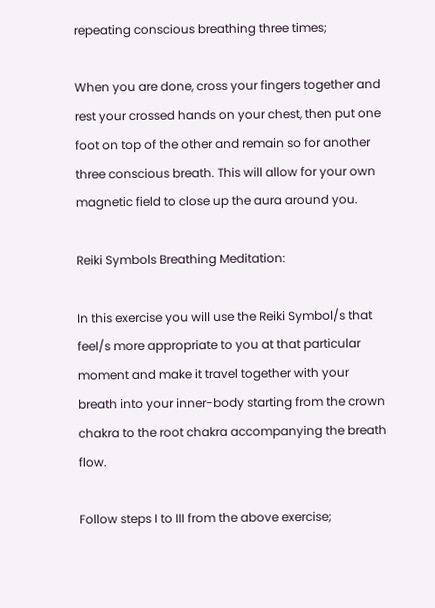repeating conscious breathing three times;

When you are done, cross your fingers together and rest your crossed hands on your chest, then put one foot on top of the other and remain so for another three conscious breath. This will allow for your own magnetic field to close up the aura around you.

Reiki Symbols Breathing Meditation:

In this exercise you will use the Reiki Symbol/s that feel/s more appropriate to you at that particular moment and make it travel together with your breath into your inner-body starting from the crown chakra to the root chakra accompanying the breath flow.

Follow steps I to III from the above exercise;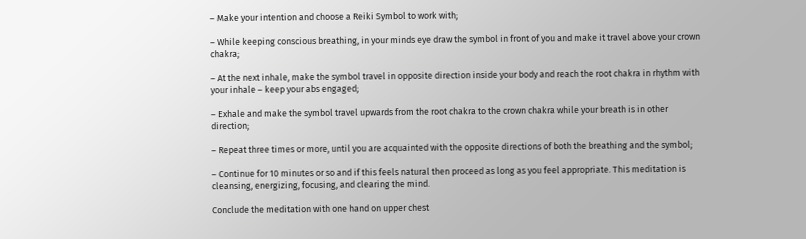– Make your intention and choose a Reiki Symbol to work with;

– While keeping conscious breathing, in your minds eye draw the symbol in front of you and make it travel above your crown chakra;

– At the next inhale, make the symbol travel in opposite direction inside your body and reach the root chakra in rhythm with your inhale – keep your abs engaged;

– Exhale and make the symbol travel upwards from the root chakra to the crown chakra while your breath is in other direction;

– Repeat three times or more, until you are acquainted with the opposite directions of both the breathing and the symbol;

– Continue for 10 minutes or so and if this feels natural then proceed as long as you feel appropriate. This meditation is cleansing, energizing, focusing, and clearing the mind.

Conclude the meditation with one hand on upper chest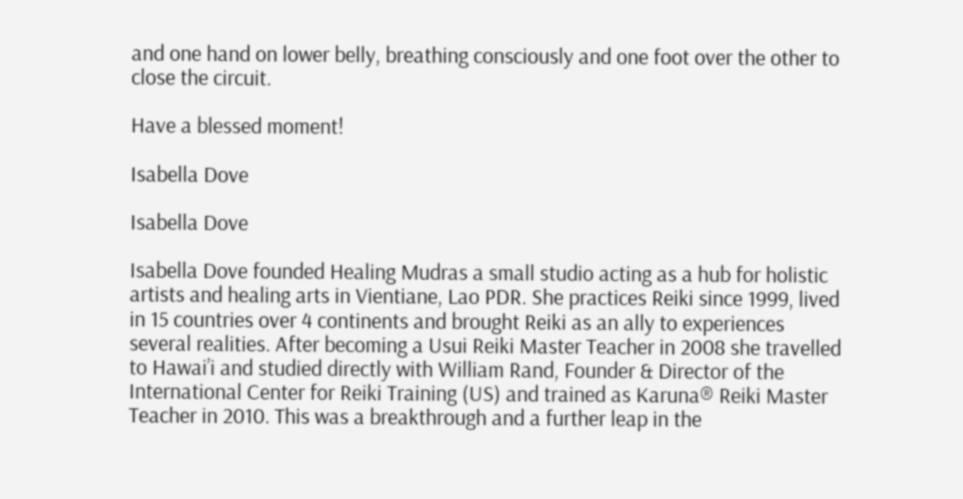and one hand on lower belly, breathing consciously and one foot over the other to close the circuit.

Have a blessed moment!

Isabella Dove

Isabella Dove

Isabella Dove founded Healing Mudras a small studio acting as a hub for holistic artists and healing arts in Vientiane, Lao PDR. She practices Reiki since 1999, lived in 15 countries over 4 continents and brought Reiki as an ally to experiences several realities. After becoming a Usui Reiki Master Teacher in 2008 she travelled to Hawai’i and studied directly with William Rand, Founder & Director of the International Center for Reiki Training (US) and trained as Karuna® Reiki Master Teacher in 2010. This was a breakthrough and a further leap in the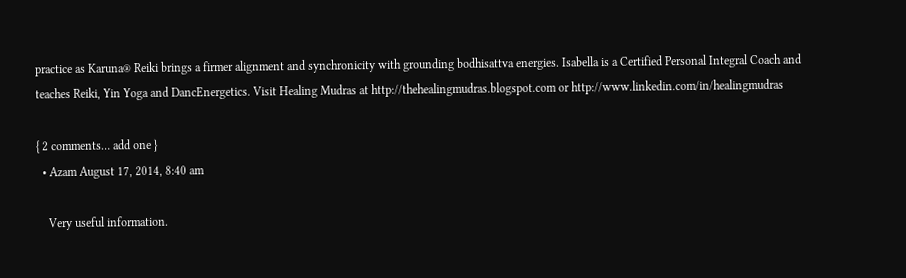practice as Karuna® Reiki brings a firmer alignment and synchronicity with grounding bodhisattva energies. Isabella is a Certified Personal Integral Coach and teaches Reiki, Yin Yoga and DancEnergetics. Visit Healing Mudras at http://thehealingmudras.blogspot.com or http://www.linkedin.com/in/healingmudras

{ 2 comments… add one }
  • Azam August 17, 2014, 8:40 am

    Very useful information.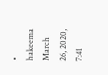• hakeema March 26, 2020, 7:41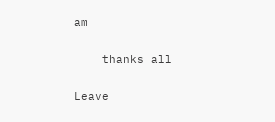am

    thanks all

Leave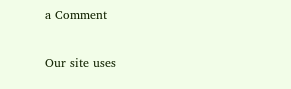a Comment

Our site uses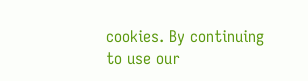cookies. By continuing to use our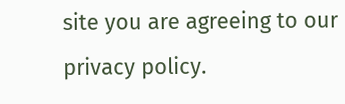site you are agreeing to our privacy policy.